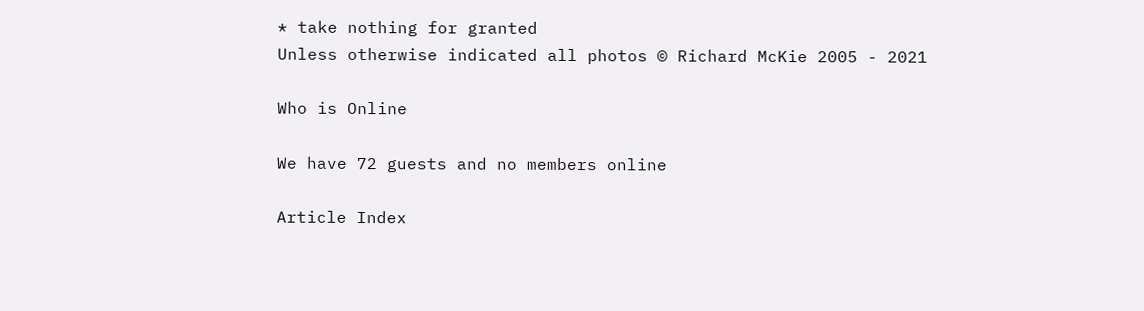* take nothing for granted
Unless otherwise indicated all photos © Richard McKie 2005 - 2021

Who is Online

We have 72 guests and no members online

Article Index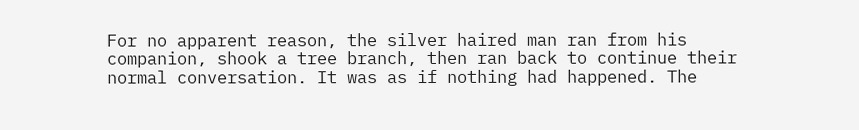For no apparent reason, the silver haired man ran from his companion, shook a tree branch, then ran back to continue their normal conversation. It was as if nothing had happened. The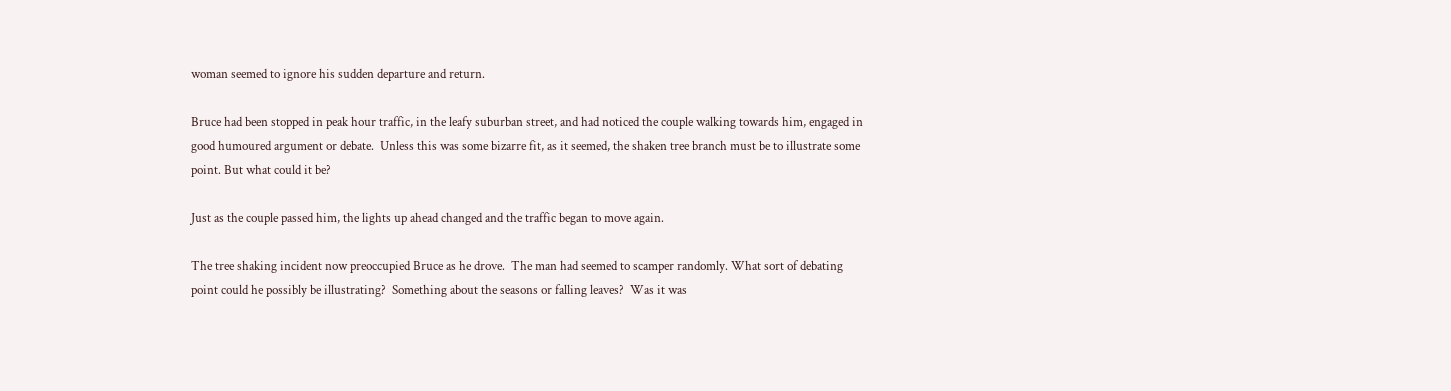woman seemed to ignore his sudden departure and return.

Bruce had been stopped in peak hour traffic, in the leafy suburban street, and had noticed the couple walking towards him, engaged in good humoured argument or debate.  Unless this was some bizarre fit, as it seemed, the shaken tree branch must be to illustrate some point. But what could it be?

Just as the couple passed him, the lights up ahead changed and the traffic began to move again.

The tree shaking incident now preoccupied Bruce as he drove.  The man had seemed to scamper randomly. What sort of debating point could he possibly be illustrating?  Something about the seasons or falling leaves?  Was it was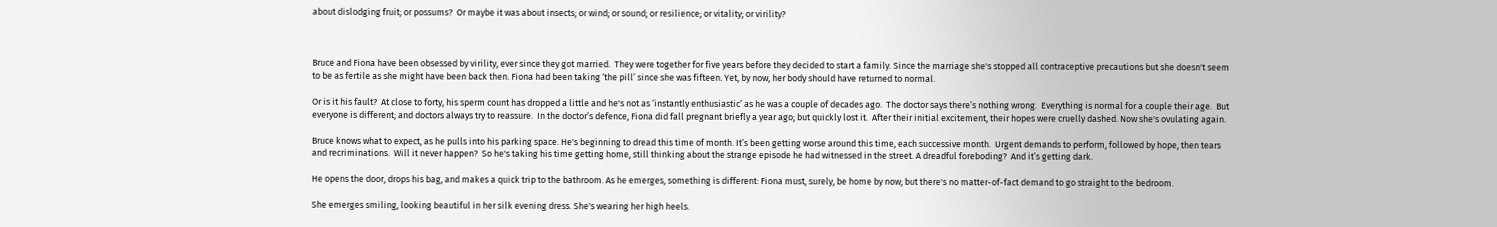about dislodging fruit; or possums?  Or maybe it was about insects; or wind; or sound; or resilience; or vitality; or virility?



Bruce and Fiona have been obsessed by virility, ever since they got married.  They were together for five years before they decided to start a family. Since the marriage she's stopped all contraceptive precautions but she doesn't seem to be as fertile as she might have been back then. Fiona had been taking ‘the pill’ since she was fifteen. Yet, by now, her body should have returned to normal.

Or is it his fault?  At close to forty, his sperm count has dropped a little and he's not as ‘instantly enthusiastic’ as he was a couple of decades ago.  The doctor says there’s nothing wrong.  Everything is normal for a couple their age.  But everyone is different; and doctors always try to reassure.  In the doctor’s defence, Fiona did fall pregnant briefly a year ago; but quickly lost it.  After their initial excitement, their hopes were cruelly dashed. Now she's ovulating again.

Bruce knows what to expect, as he pulls into his parking space. He's beginning to dread this time of month. It’s been getting worse around this time, each successive month.  Urgent demands to perform, followed by hope, then tears and recriminations.  Will it never happen?  So he's taking his time getting home, still thinking about the strange episode he had witnessed in the street. A dreadful foreboding?  And it’s getting dark.

He opens the door, drops his bag, and makes a quick trip to the bathroom. As he emerges, something is different: Fiona must, surely, be home by now; but there's no matter-of-fact demand to go straight to the bedroom.

She emerges smiling, looking beautiful in her silk evening dress. She's wearing her high heels.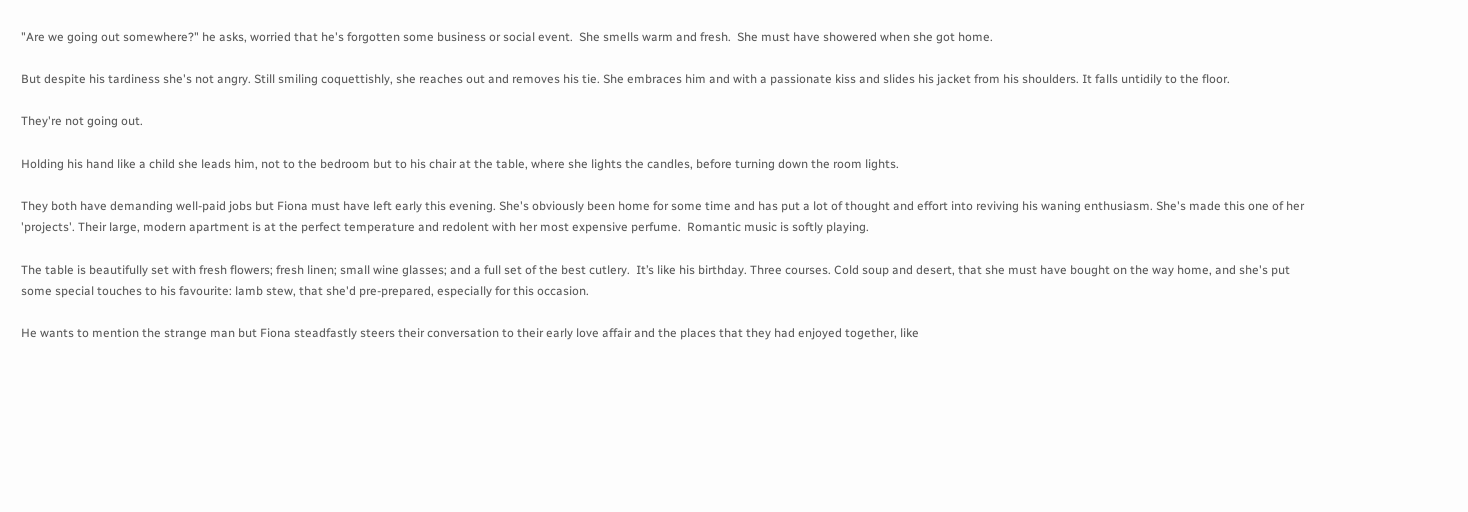"Are we going out somewhere?" he asks, worried that he's forgotten some business or social event.  She smells warm and fresh.  She must have showered when she got home.

But despite his tardiness she's not angry. Still smiling coquettishly, she reaches out and removes his tie. She embraces him and with a passionate kiss and slides his jacket from his shoulders. It falls untidily to the floor.

They're not going out.

Holding his hand like a child she leads him, not to the bedroom but to his chair at the table, where she lights the candles, before turning down the room lights.

They both have demanding well-paid jobs but Fiona must have left early this evening. She's obviously been home for some time and has put a lot of thought and effort into reviving his waning enthusiasm. She's made this one of her 'projects'. Their large, modern apartment is at the perfect temperature and redolent with her most expensive perfume.  Romantic music is softly playing.

The table is beautifully set with fresh flowers; fresh linen; small wine glasses; and a full set of the best cutlery.  It’s like his birthday. Three courses. Cold soup and desert, that she must have bought on the way home, and she's put some special touches to his favourite: lamb stew, that she'd pre-prepared, especially for this occasion.

He wants to mention the strange man but Fiona steadfastly steers their conversation to their early love affair and the places that they had enjoyed together, like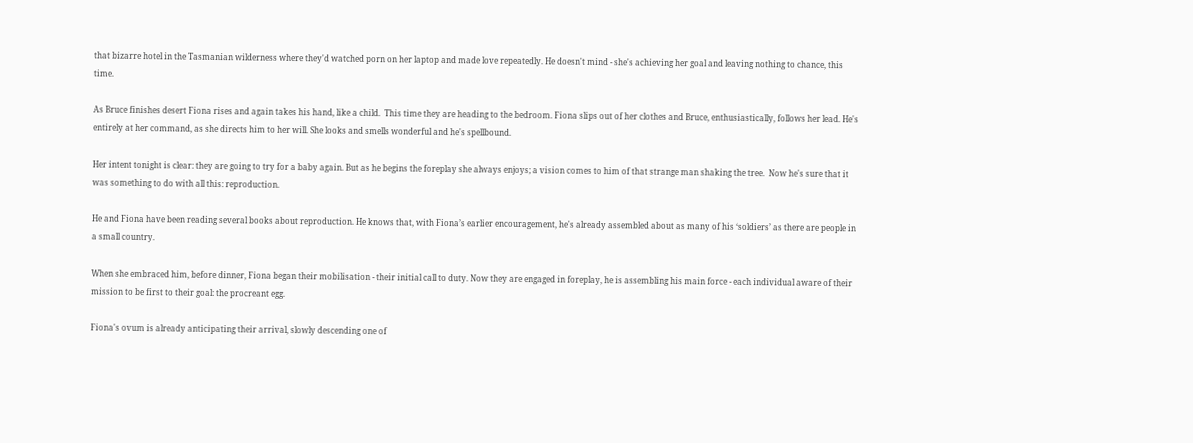that bizarre hotel in the Tasmanian wilderness where they'd watched porn on her laptop and made love repeatedly. He doesn't mind - she's achieving her goal and leaving nothing to chance, this time.

As Bruce finishes desert Fiona rises and again takes his hand, like a child.  This time they are heading to the bedroom. Fiona slips out of her clothes and Bruce, enthusiastically, follows her lead. He's entirely at her command, as she directs him to her will. She looks and smells wonderful and he's spellbound.

Her intent tonight is clear: they are going to try for a baby again. But as he begins the foreplay she always enjoys; a vision comes to him of that strange man shaking the tree.  Now he's sure that it was something to do with all this: reproduction.

He and Fiona have been reading several books about reproduction. He knows that, with Fiona’s earlier encouragement, he's already assembled about as many of his ‘soldiers’ as there are people in a small country.

When she embraced him, before dinner, Fiona began their mobilisation - their initial call to duty. Now they are engaged in foreplay, he is assembling his main force - each individual aware of their mission to be first to their goal: the procreant egg.

Fiona's ovum is already anticipating their arrival, slowly descending one of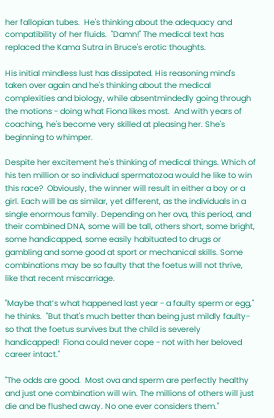her fallopian tubes.  He's thinking about the adequacy and compatibility of her fluids.  "Damn!" The medical text has replaced the Kama Sutra in Bruce's erotic thoughts.

His initial mindless lust has dissipated. His reasoning mind's taken over again and he's thinking about the medical complexities and biology, while absentmindedly going through the motions - doing what Fiona likes most.  And with years of coaching, he's become very skilled at pleasing her. She's beginning to whimper.

Despite her excitement he's thinking of medical things. Which of his ten million or so individual spermatozoa would he like to win this race?  Obviously, the winner will result in either a boy or a girl. Each will be as similar, yet different, as the individuals in a single enormous family. Depending on her ova, this period, and their combined DNA, some will be tall, others short, some bright, some handicapped, some easily habituated to drugs or gambling and some good at sport or mechanical skills. Some combinations may be so faulty that the foetus will not thrive, like that recent miscarriage.

"Maybe that’s what happened last year - a faulty sperm or egg," he thinks.  "But that's much better than being just mildly faulty- so that the foetus survives but the child is severely handicapped!  Fiona could never cope - not with her beloved career intact."

"The odds are good.  Most ova and sperm are perfectly healthy and just one combination will win. The millions of others will just die and be flushed away. No one ever considers them."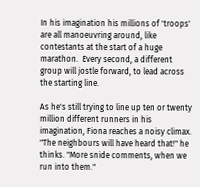In his imagination his millions of 'troops' are all manoeuvring around, like contestants at the start of a huge marathon.  Every second, a different group will jostle forward, to lead across the starting line.

As he's still trying to line up ten or twenty million different runners in his imagination, Fiona reaches a noisy climax.  "The neighbours will have heard that!" he thinks. "More snide comments, when we run into them."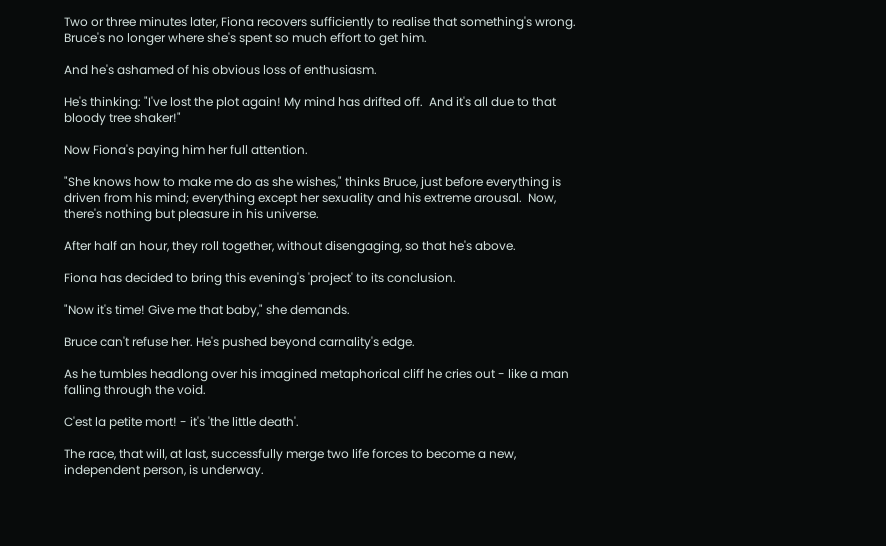Two or three minutes later, Fiona recovers sufficiently to realise that something's wrong.  Bruce's no longer where she's spent so much effort to get him.

And he's ashamed of his obvious loss of enthusiasm.

He's thinking: "I've lost the plot again! My mind has drifted off.  And it's all due to that bloody tree shaker!"

Now Fiona's paying him her full attention.

"She knows how to make me do as she wishes," thinks Bruce, just before everything is driven from his mind; everything except her sexuality and his extreme arousal.  Now, there's nothing but pleasure in his universe.

After half an hour, they roll together, without disengaging, so that he's above.

Fiona has decided to bring this evening's 'project' to its conclusion.

"Now it's time! Give me that baby," she demands.

Bruce can't refuse her. He's pushed beyond carnality's edge.

As he tumbles headlong over his imagined metaphorical cliff he cries out - like a man falling through the void.

C'est la petite mort! - it's 'the little death'.

The race, that will, at last, successfully merge two life forces to become a new, independent person, is underway.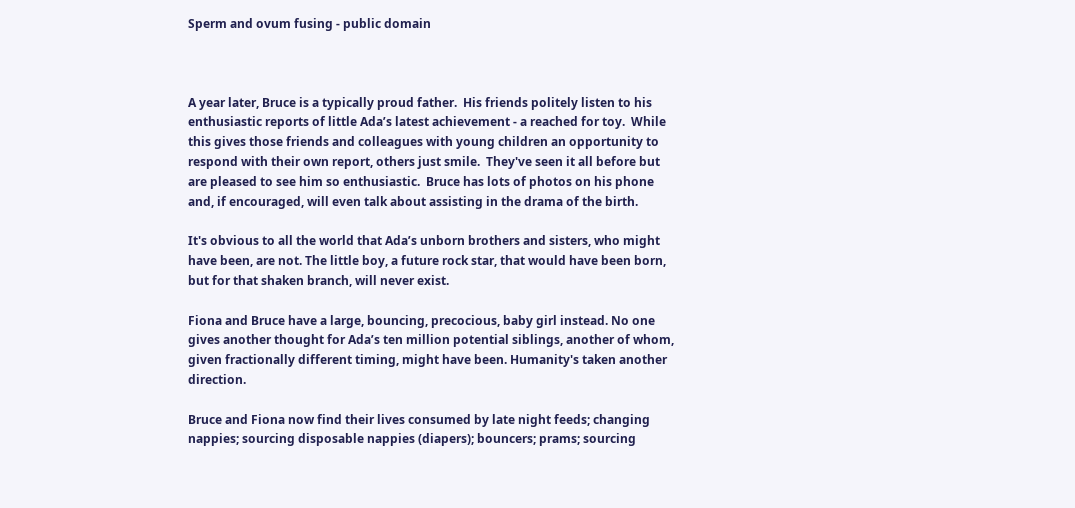Sperm and ovum fusing - public domain



A year later, Bruce is a typically proud father.  His friends politely listen to his enthusiastic reports of little Ada’s latest achievement - a reached for toy.  While this gives those friends and colleagues with young children an opportunity to respond with their own report, others just smile.  They've seen it all before but are pleased to see him so enthusiastic.  Bruce has lots of photos on his phone and, if encouraged, will even talk about assisting in the drama of the birth.

It's obvious to all the world that Ada’s unborn brothers and sisters, who might have been, are not. The little boy, a future rock star, that would have been born, but for that shaken branch, will never exist.

Fiona and Bruce have a large, bouncing, precocious, baby girl instead. No one gives another thought for Ada’s ten million potential siblings, another of whom, given fractionally different timing, might have been. Humanity's taken another direction.

Bruce and Fiona now find their lives consumed by late night feeds; changing nappies; sourcing disposable nappies (diapers); bouncers; prams; sourcing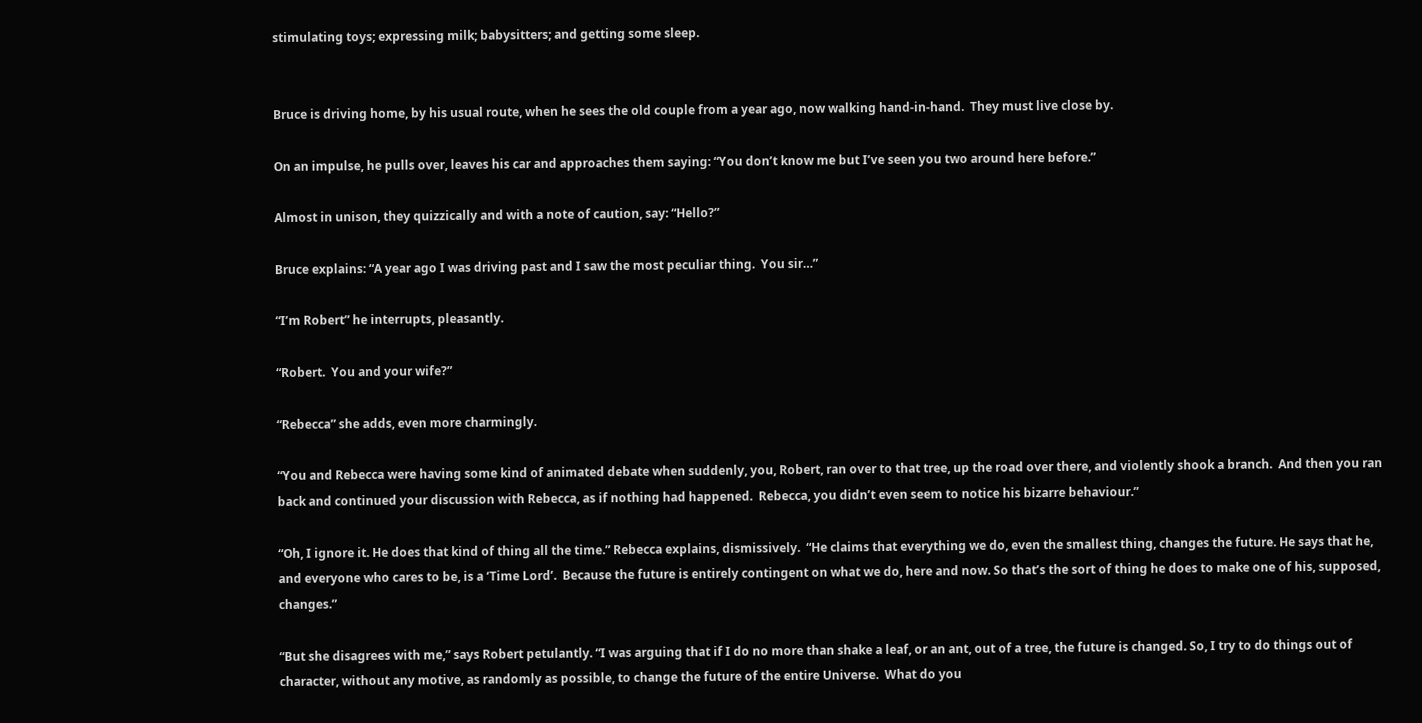stimulating toys; expressing milk; babysitters; and getting some sleep.


Bruce is driving home, by his usual route, when he sees the old couple from a year ago, now walking hand-in-hand.  They must live close by.

On an impulse, he pulls over, leaves his car and approaches them saying: “You don’t know me but I’ve seen you two around here before.”

Almost in unison, they quizzically and with a note of caution, say: “Hello?”

Bruce explains: “A year ago I was driving past and I saw the most peculiar thing.  You sir…”

“I’m Robert” he interrupts, pleasantly.

“Robert.  You and your wife?”

“Rebecca” she adds, even more charmingly.

“You and Rebecca were having some kind of animated debate when suddenly, you, Robert, ran over to that tree, up the road over there, and violently shook a branch.  And then you ran back and continued your discussion with Rebecca, as if nothing had happened.  Rebecca, you didn’t even seem to notice his bizarre behaviour.”

“Oh, I ignore it. He does that kind of thing all the time.” Rebecca explains, dismissively.  “He claims that everything we do, even the smallest thing, changes the future. He says that he, and everyone who cares to be, is a ‘Time Lord’.  Because the future is entirely contingent on what we do, here and now. So that’s the sort of thing he does to make one of his, supposed, changes.”

“But she disagrees with me,” says Robert petulantly. “I was arguing that if I do no more than shake a leaf, or an ant, out of a tree, the future is changed. So, I try to do things out of character, without any motive, as randomly as possible, to change the future of the entire Universe.  What do you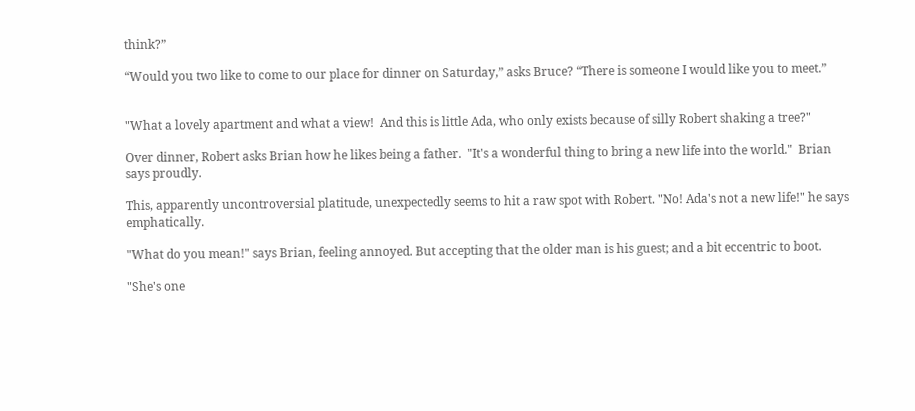think?”

“Would you two like to come to our place for dinner on Saturday,” asks Bruce? “There is someone I would like you to meet.”


"What a lovely apartment and what a view!  And this is little Ada, who only exists because of silly Robert shaking a tree?"

Over dinner, Robert asks Brian how he likes being a father.  "It's a wonderful thing to bring a new life into the world."  Brian says proudly.

This, apparently uncontroversial platitude, unexpectedly seems to hit a raw spot with Robert. "No! Ada's not a new life!" he says emphatically.

"What do you mean!" says Brian, feeling annoyed. But accepting that the older man is his guest; and a bit eccentric to boot.

"She's one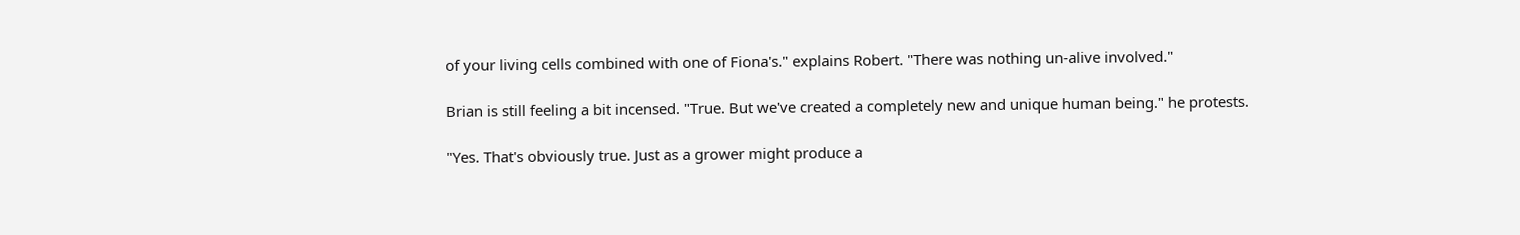of your living cells combined with one of Fiona's." explains Robert. "There was nothing un-alive involved."

Brian is still feeling a bit incensed. "True. But we've created a completely new and unique human being." he protests.

"Yes. That's obviously true. Just as a grower might produce a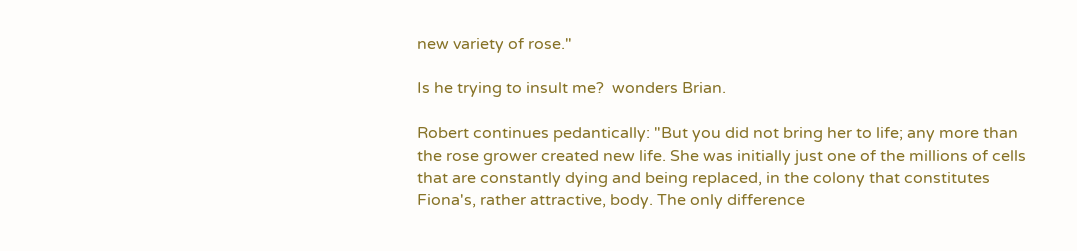new variety of rose."

Is he trying to insult me?  wonders Brian.

Robert continues pedantically: "But you did not bring her to life; any more than the rose grower created new life. She was initially just one of the millions of cells that are constantly dying and being replaced, in the colony that constitutes Fiona's, rather attractive, body. The only difference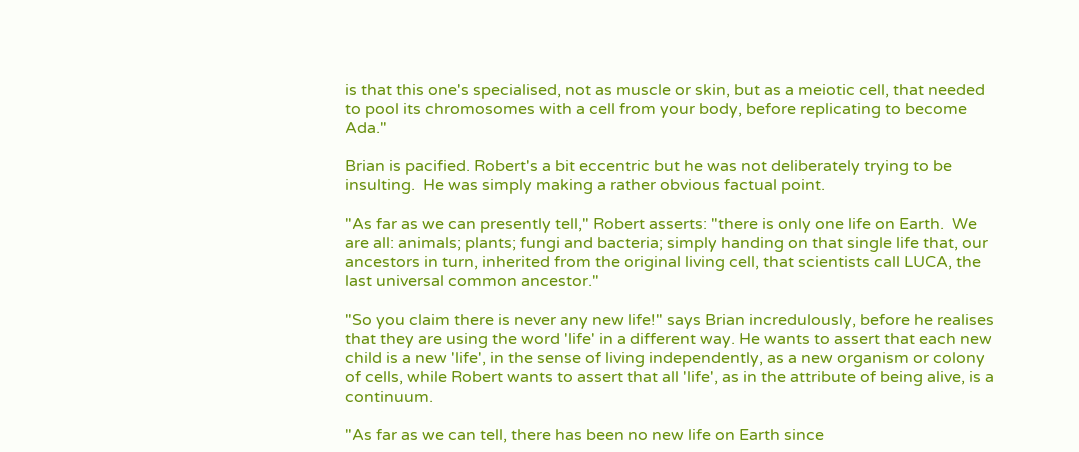is that this one's specialised, not as muscle or skin, but as a meiotic cell, that needed to pool its chromosomes with a cell from your body, before replicating to become Ada."

Brian is pacified. Robert's a bit eccentric but he was not deliberately trying to be insulting.  He was simply making a rather obvious factual point.

"As far as we can presently tell," Robert asserts: "there is only one life on Earth.  We are all: animals; plants; fungi and bacteria; simply handing on that single life that, our ancestors in turn, inherited from the original living cell, that scientists call LUCA, the last universal common ancestor."

"So you claim there is never any new life!" says Brian incredulously, before he realises that they are using the word 'life' in a different way. He wants to assert that each new child is a new 'life', in the sense of living independently, as a new organism or colony of cells, while Robert wants to assert that all 'life', as in the attribute of being alive, is a continuum.

"As far as we can tell, there has been no new life on Earth since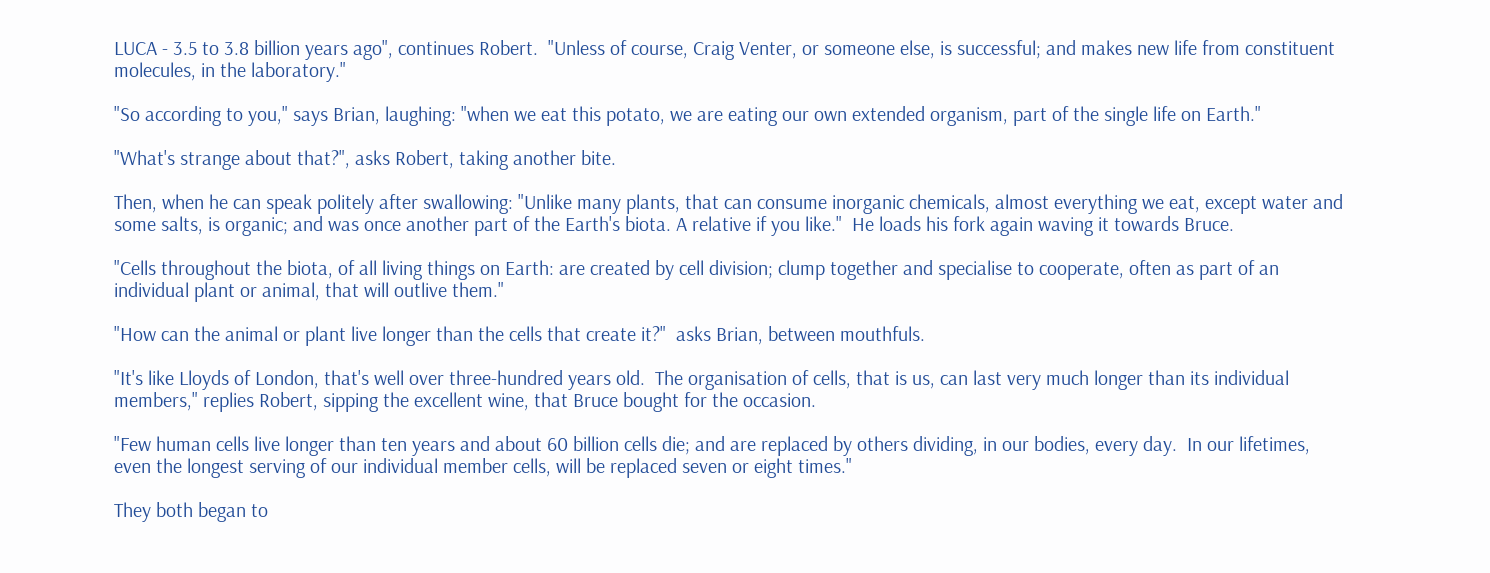LUCA - 3.5 to 3.8 billion years ago", continues Robert.  "Unless of course, Craig Venter, or someone else, is successful; and makes new life from constituent molecules, in the laboratory."

"So according to you," says Brian, laughing: "when we eat this potato, we are eating our own extended organism, part of the single life on Earth."

"What's strange about that?", asks Robert, taking another bite.

Then, when he can speak politely after swallowing: "Unlike many plants, that can consume inorganic chemicals, almost everything we eat, except water and some salts, is organic; and was once another part of the Earth's biota. A relative if you like."  He loads his fork again waving it towards Bruce.

"Cells throughout the biota, of all living things on Earth: are created by cell division; clump together and specialise to cooperate, often as part of an individual plant or animal, that will outlive them."

"How can the animal or plant live longer than the cells that create it?"  asks Brian, between mouthfuls.

"It's like Lloyds of London, that's well over three-hundred years old.  The organisation of cells, that is us, can last very much longer than its individual members," replies Robert, sipping the excellent wine, that Bruce bought for the occasion.

"Few human cells live longer than ten years and about 60 billion cells die; and are replaced by others dividing, in our bodies, every day.  In our lifetimes, even the longest serving of our individual member cells, will be replaced seven or eight times."

They both began to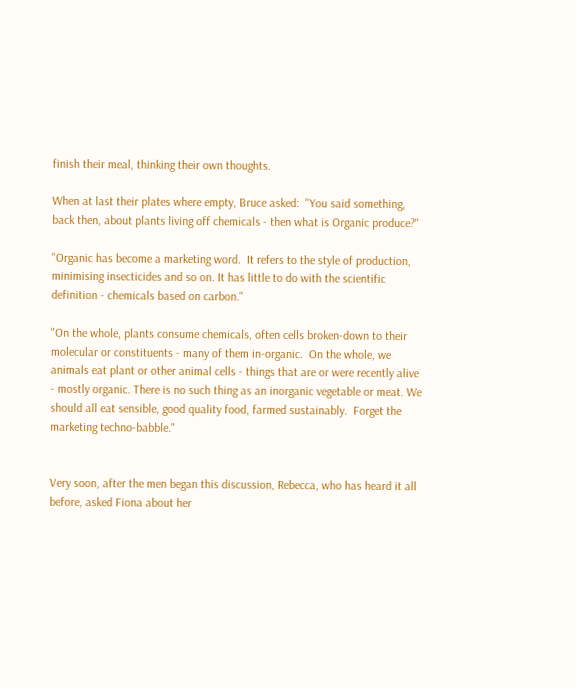finish their meal, thinking their own thoughts.

When at last their plates where empty, Bruce asked:  "You said something, back then, about plants living off chemicals - then what is Organic produce?"

"Organic has become a marketing word.  It refers to the style of production, minimising insecticides and so on. It has little to do with the scientific definition - chemicals based on carbon."

"On the whole, plants consume chemicals, often cells broken-down to their molecular or constituents - many of them in-organic.  On the whole, we animals eat plant or other animal cells - things that are or were recently alive - mostly organic. There is no such thing as an inorganic vegetable or meat. We should all eat sensible, good quality food, farmed sustainably.  Forget the marketing techno-babble."


Very soon, after the men began this discussion, Rebecca, who has heard it all before, asked Fiona about her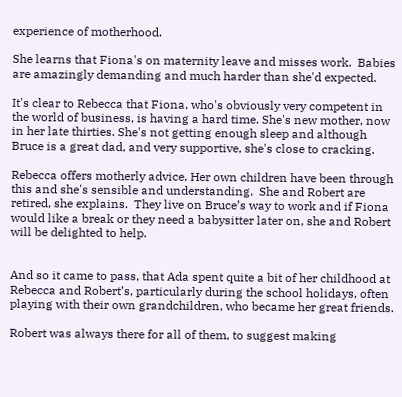experience of motherhood.

She learns that Fiona's on maternity leave and misses work.  Babies are amazingly demanding and much harder than she'd expected.

It's clear to Rebecca that Fiona, who's obviously very competent in the world of business, is having a hard time. She's new mother, now in her late thirties. She's not getting enough sleep and although Bruce is a great dad, and very supportive, she's close to cracking.

Rebecca offers motherly advice. Her own children have been through this and she's sensible and understanding.  She and Robert are retired, she explains.  They live on Bruce’s way to work and if Fiona would like a break or they need a babysitter later on, she and Robert will be delighted to help.


And so it came to pass, that Ada spent quite a bit of her childhood at Rebecca and Robert’s, particularly during the school holidays, often playing with their own grandchildren, who became her great friends.

Robert was always there for all of them, to suggest making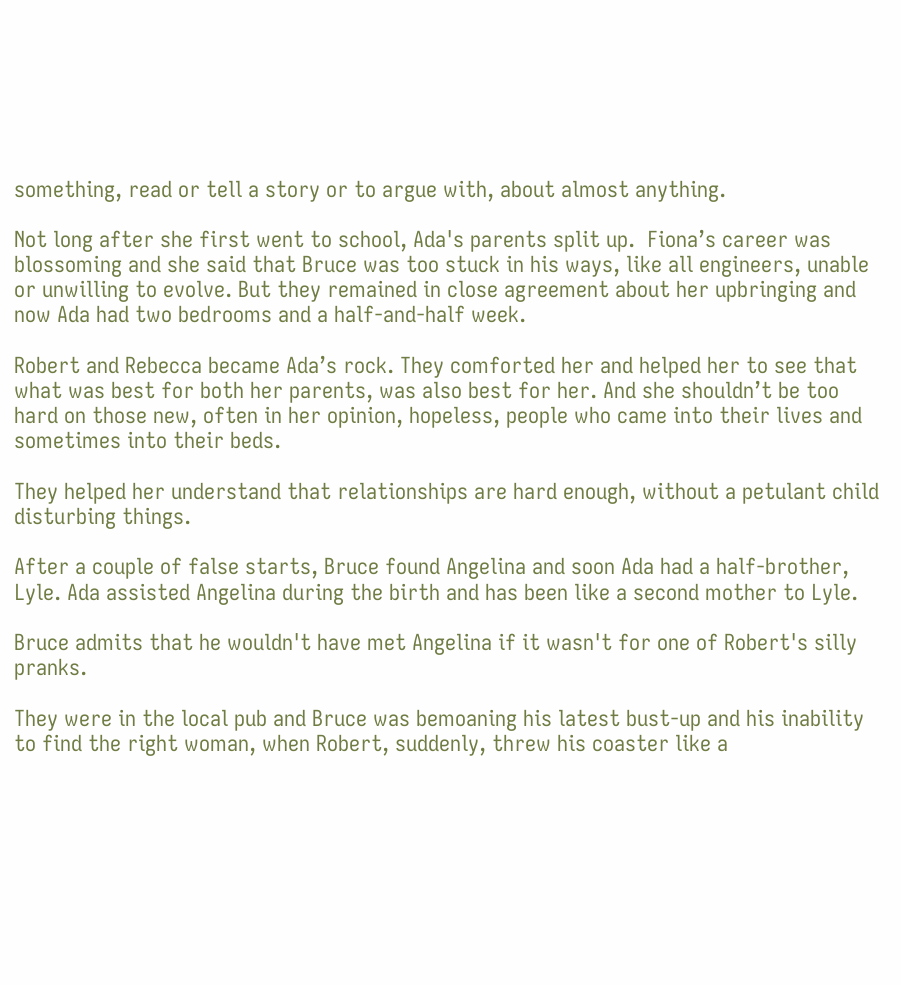something, read or tell a story or to argue with, about almost anything.

Not long after she first went to school, Ada's parents split up.  Fiona’s career was blossoming and she said that Bruce was too stuck in his ways, like all engineers, unable or unwilling to evolve. But they remained in close agreement about her upbringing and now Ada had two bedrooms and a half-and-half week.

Robert and Rebecca became Ada’s rock. They comforted her and helped her to see that what was best for both her parents, was also best for her. And she shouldn’t be too hard on those new, often in her opinion, hopeless, people who came into their lives and sometimes into their beds.

They helped her understand that relationships are hard enough, without a petulant child disturbing things.

After a couple of false starts, Bruce found Angelina and soon Ada had a half-brother, Lyle. Ada assisted Angelina during the birth and has been like a second mother to Lyle.

Bruce admits that he wouldn't have met Angelina if it wasn't for one of Robert's silly pranks.

They were in the local pub and Bruce was bemoaning his latest bust-up and his inability to find the right woman, when Robert, suddenly, threw his coaster like a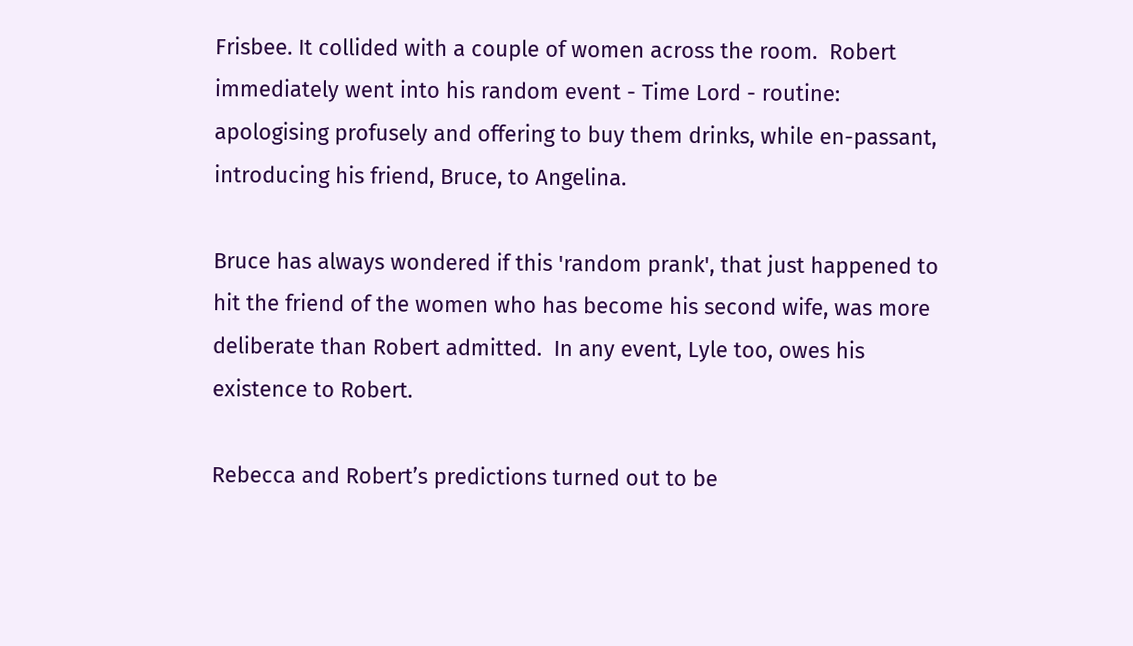Frisbee. It collided with a couple of women across the room.  Robert immediately went into his random event - Time Lord - routine: apologising profusely and offering to buy them drinks, while en-passant, introducing his friend, Bruce, to Angelina.

Bruce has always wondered if this 'random prank', that just happened to hit the friend of the women who has become his second wife, was more deliberate than Robert admitted.  In any event, Lyle too, owes his existence to Robert.

Rebecca and Robert’s predictions turned out to be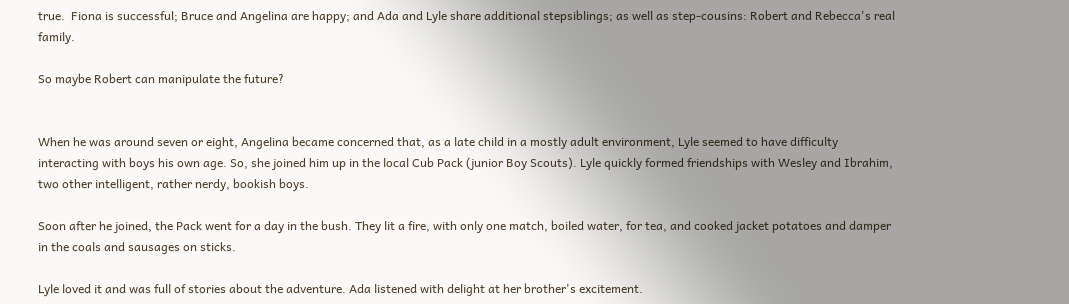true.  Fiona is successful; Bruce and Angelina are happy; and Ada and Lyle share additional stepsiblings; as well as step-cousins: Robert and Rebecca's real family.

So maybe Robert can manipulate the future?


When he was around seven or eight, Angelina became concerned that, as a late child in a mostly adult environment, Lyle seemed to have difficulty interacting with boys his own age. So, she joined him up in the local Cub Pack (junior Boy Scouts). Lyle quickly formed friendships with Wesley and Ibrahim, two other intelligent, rather nerdy, bookish boys.

Soon after he joined, the Pack went for a day in the bush. They lit a fire, with only one match, boiled water, for tea, and cooked jacket potatoes and damper in the coals and sausages on sticks.

Lyle loved it and was full of stories about the adventure. Ada listened with delight at her brother's excitement.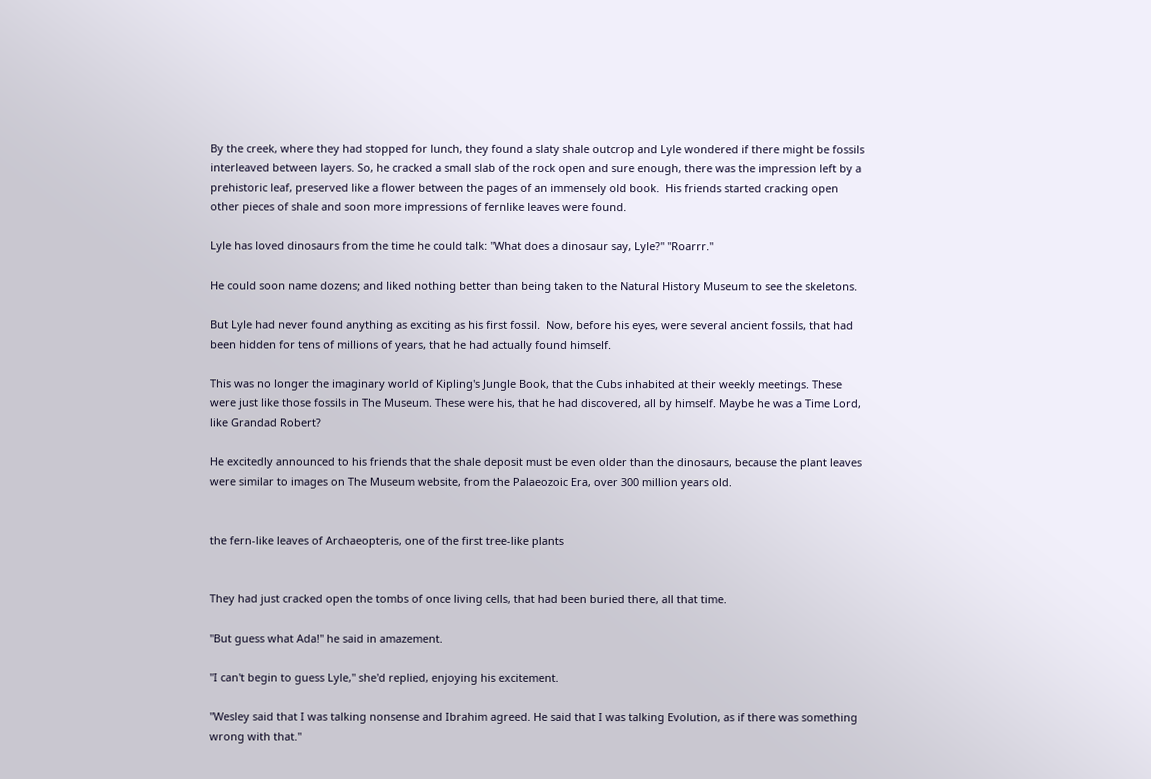By the creek, where they had stopped for lunch, they found a slaty shale outcrop and Lyle wondered if there might be fossils interleaved between layers. So, he cracked a small slab of the rock open and sure enough, there was the impression left by a prehistoric leaf, preserved like a flower between the pages of an immensely old book.  His friends started cracking open other pieces of shale and soon more impressions of fernlike leaves were found.

Lyle has loved dinosaurs from the time he could talk: "What does a dinosaur say, Lyle?" "Roarrr."

He could soon name dozens; and liked nothing better than being taken to the Natural History Museum to see the skeletons.

But Lyle had never found anything as exciting as his first fossil.  Now, before his eyes, were several ancient fossils, that had been hidden for tens of millions of years, that he had actually found himself.

This was no longer the imaginary world of Kipling's Jungle Book, that the Cubs inhabited at their weekly meetings. These were just like those fossils in The Museum. These were his, that he had discovered, all by himself. Maybe he was a Time Lord, like Grandad Robert?

He excitedly announced to his friends that the shale deposit must be even older than the dinosaurs, because the plant leaves were similar to images on The Museum website, from the Palaeozoic Era, over 300 million years old.


the fern-like leaves of Archaeopteris, one of the first tree-like plants


They had just cracked open the tombs of once living cells, that had been buried there, all that time.

"But guess what Ada!" he said in amazement.

"I can't begin to guess Lyle," she'd replied, enjoying his excitement.

"Wesley said that I was talking nonsense and Ibrahim agreed. He said that I was talking Evolution, as if there was something wrong with that."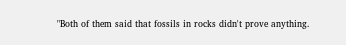"Both of them said that fossils in rocks didn't prove anything.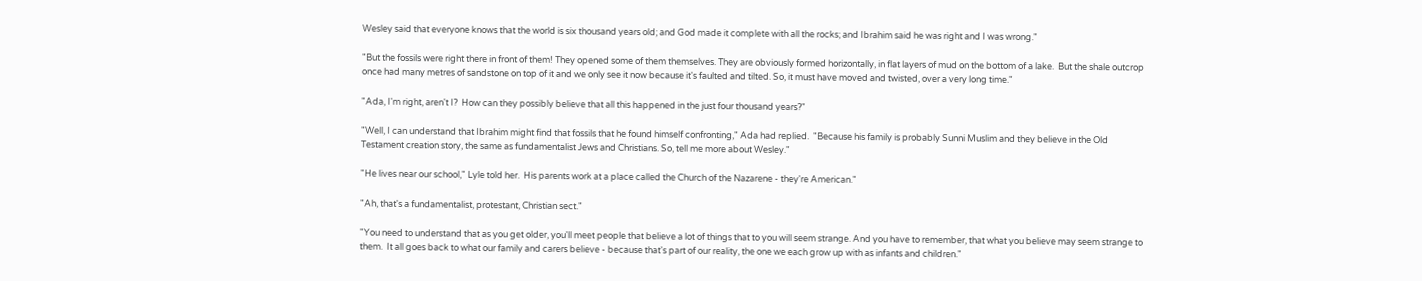Wesley said that everyone knows that the world is six thousand years old; and God made it complete with all the rocks; and Ibrahim said he was right and I was wrong."

"But the fossils were right there in front of them! They opened some of them themselves. They are obviously formed horizontally, in flat layers of mud on the bottom of a lake.  But the shale outcrop once had many metres of sandstone on top of it and we only see it now because it's faulted and tilted. So, it must have moved and twisted, over a very long time."

"Ada, I'm right, aren't I?  How can they possibly believe that all this happened in the just four thousand years?"

"Well, I can understand that Ibrahim might find that fossils that he found himself confronting," Ada had replied.  "Because his family is probably Sunni Muslim and they believe in the Old Testament creation story, the same as fundamentalist Jews and Christians. So, tell me more about Wesley."

"He lives near our school," Lyle told her.  His parents work at a place called the Church of the Nazarene - they're American."

"Ah, that's a fundamentalist, protestant, Christian sect."

"You need to understand that as you get older, you'll meet people that believe a lot of things that to you will seem strange. And you have to remember, that what you believe may seem strange to them.  It all goes back to what our family and carers believe - because that's part of our reality, the one we each grow up with as infants and children."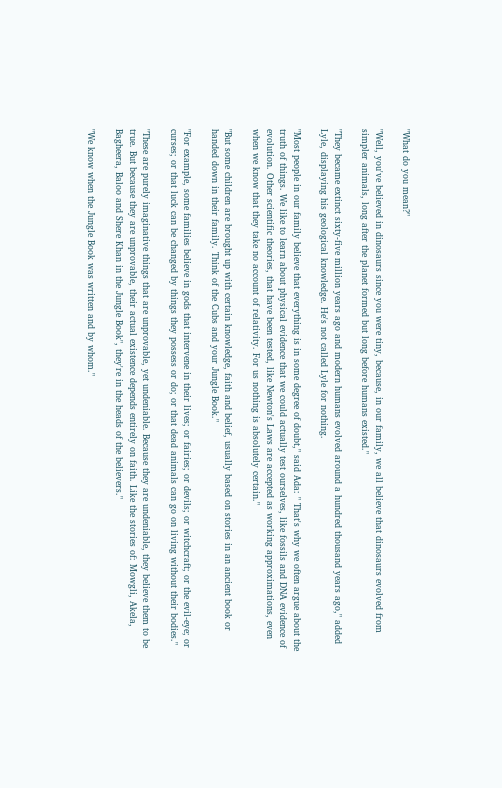"What do you mean?"

"Well, you've believed in dinosaurs since you were tiny, because, in our family, we all believe that dinosaurs evolved from simpler animals, long after the planet formed but long before humans existed."

"They became extinct sixty-five million years ago and modern humans evolved around a hundred thousand years ago," added Lyle, displaying his geological knowledge. He's not called Lyle for nothing.

"Most people in our family believe that everything is in some degree of doubt," said Ada: " That's why we often argue about the truth of things. We like to learn about physical evidence that we could actually test ourselves, like fossils and DNA evidence of evolution. Other scientific theories, that have been tested, like Newton's Laws are accepted as working approximations, even when we know that they take no account of relativity. For us nothing is absolutely certain."

"But some children are brought up with certain knowledge, faith and belief, usually based on stories in an ancient book or handed down in their family. Think of the Cubs and your Jungle Book."

"For example, some families believe in gods that intervene in their lives; or fairies; or devils; or witchcraft; or the evil-eye; or curses; or that luck can be changed by things they possess or do; or that dead animals can go on living without their bodies."

"These are purely imaginative things that are unprovable, yet undeniable. Because they are undeniable, they believe them to be true. But because they are unprovable, their actual existence depends entirely on faith. Like the stories of: Mowgli, Akela, Bagheera, Baloo and Shere Khan in the Jungle Book", they're in the heads of the believers."

"We know when the Jungle Book was written and by whom."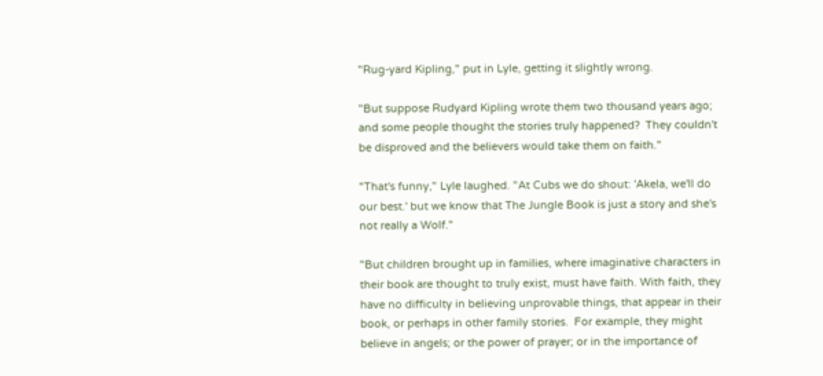"Rug-yard Kipling," put in Lyle, getting it slightly wrong.

"But suppose Rudyard Kipling wrote them two thousand years ago; and some people thought the stories truly happened?  They couldn't be disproved and the believers would take them on faith."

"That's funny," Lyle laughed. "At Cubs we do shout: 'Akela, we'll do our best.' but we know that The Jungle Book is just a story and she's not really a Wolf."

"But children brought up in families, where imaginative characters in their book are thought to truly exist, must have faith. With faith, they have no difficulty in believing unprovable things, that appear in their book, or perhaps in other family stories.  For example, they might believe in angels; or the power of prayer; or in the importance of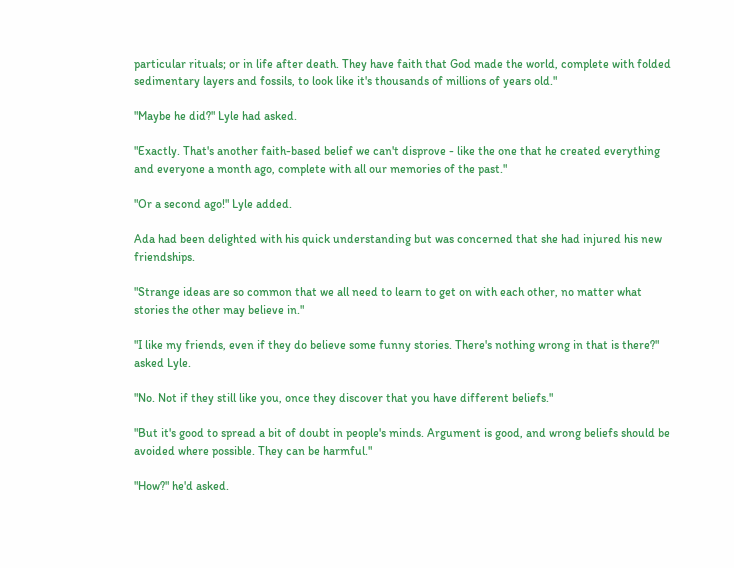particular rituals; or in life after death. They have faith that God made the world, complete with folded sedimentary layers and fossils, to look like it's thousands of millions of years old."

"Maybe he did?" Lyle had asked.

"Exactly. That's another faith-based belief we can't disprove - like the one that he created everything and everyone a month ago, complete with all our memories of the past."

"Or a second ago!" Lyle added.

Ada had been delighted with his quick understanding but was concerned that she had injured his new friendships.

"Strange ideas are so common that we all need to learn to get on with each other, no matter what stories the other may believe in."

"I like my friends, even if they do believe some funny stories. There's nothing wrong in that is there?" asked Lyle.

"No. Not if they still like you, once they discover that you have different beliefs."

"But it's good to spread a bit of doubt in people's minds. Argument is good, and wrong beliefs should be avoided where possible. They can be harmful."

"How?" he'd asked.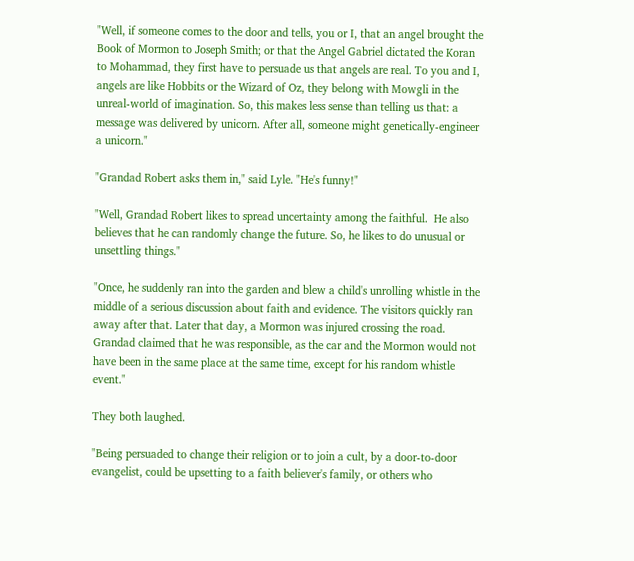"Well, if someone comes to the door and tells, you or I, that an angel brought the Book of Mormon to Joseph Smith; or that the Angel Gabriel dictated the Koran to Mohammad, they first have to persuade us that angels are real. To you and I, angels are like Hobbits or the Wizard of Oz, they belong with Mowgli in the unreal-world of imagination. So, this makes less sense than telling us that: a message was delivered by unicorn. After all, someone might genetically-engineer a unicorn."

"Grandad Robert asks them in," said Lyle. "He's funny!"

"Well, Grandad Robert likes to spread uncertainty among the faithful.  He also believes that he can randomly change the future. So, he likes to do unusual or unsettling things."

"Once, he suddenly ran into the garden and blew a child's unrolling whistle in the middle of a serious discussion about faith and evidence. The visitors quickly ran away after that. Later that day, a Mormon was injured crossing the road. Grandad claimed that he was responsible, as the car and the Mormon would not have been in the same place at the same time, except for his random whistle event."

They both laughed.

"Being persuaded to change their religion or to join a cult, by a door-to-door evangelist, could be upsetting to a faith believer's family, or others who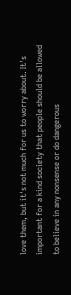love them, but it's not much for us to worry about. It's important for a kind society that people should be allowed to believe in any nonsense or do dangerous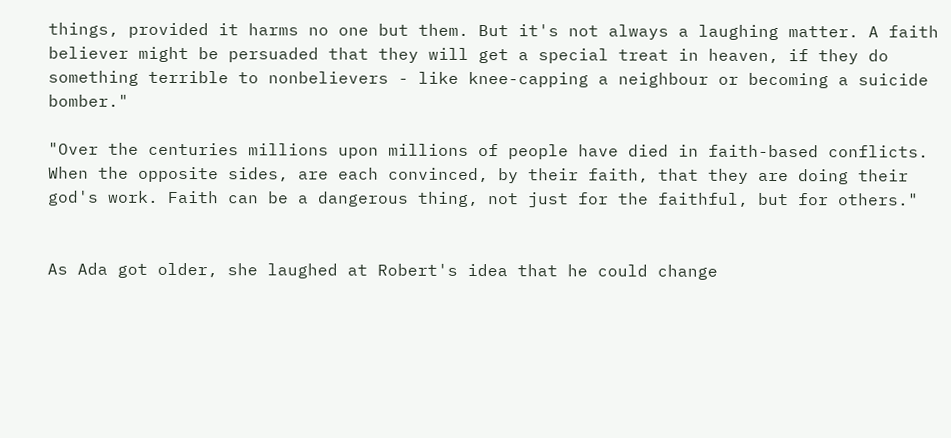things, provided it harms no one but them. But it's not always a laughing matter. A faith believer might be persuaded that they will get a special treat in heaven, if they do something terrible to nonbelievers - like knee-capping a neighbour or becoming a suicide bomber."

"Over the centuries millions upon millions of people have died in faith-based conflicts.  When the opposite sides, are each convinced, by their faith, that they are doing their god's work. Faith can be a dangerous thing, not just for the faithful, but for others."


As Ada got older, she laughed at Robert's idea that he could change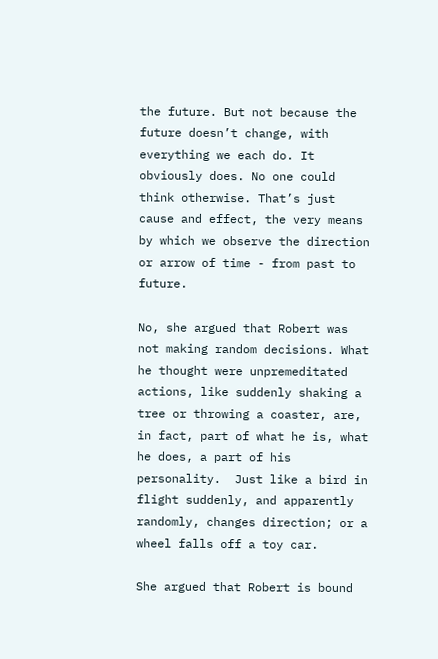the future. But not because the future doesn’t change, with everything we each do. It obviously does. No one could think otherwise. That’s just cause and effect, the very means by which we observe the direction or arrow of time - from past to future.

No, she argued that Robert was not making random decisions. What he thought were unpremeditated actions, like suddenly shaking a tree or throwing a coaster, are, in fact, part of what he is, what he does, a part of his personality.  Just like a bird in flight suddenly, and apparently randomly, changes direction; or a wheel falls off a toy car.

She argued that Robert is bound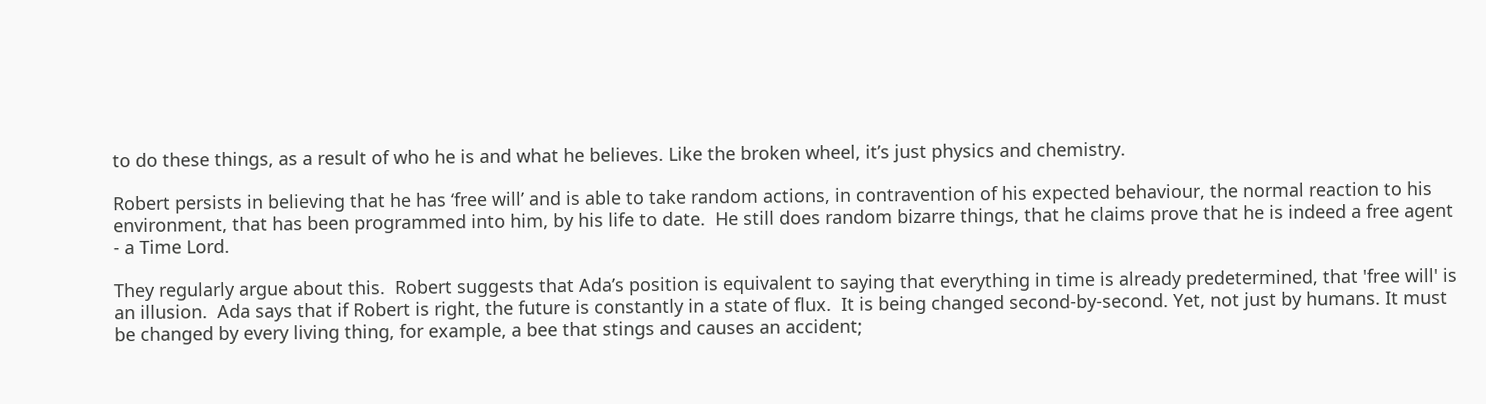to do these things, as a result of who he is and what he believes. Like the broken wheel, it’s just physics and chemistry.

Robert persists in believing that he has ‘free will’ and is able to take random actions, in contravention of his expected behaviour, the normal reaction to his environment, that has been programmed into him, by his life to date.  He still does random bizarre things, that he claims prove that he is indeed a free agent - a Time Lord.

They regularly argue about this.  Robert suggests that Ada’s position is equivalent to saying that everything in time is already predetermined, that 'free will' is an illusion.  Ada says that if Robert is right, the future is constantly in a state of flux.  It is being changed second-by-second. Yet, not just by humans. It must be changed by every living thing, for example, a bee that stings and causes an accident;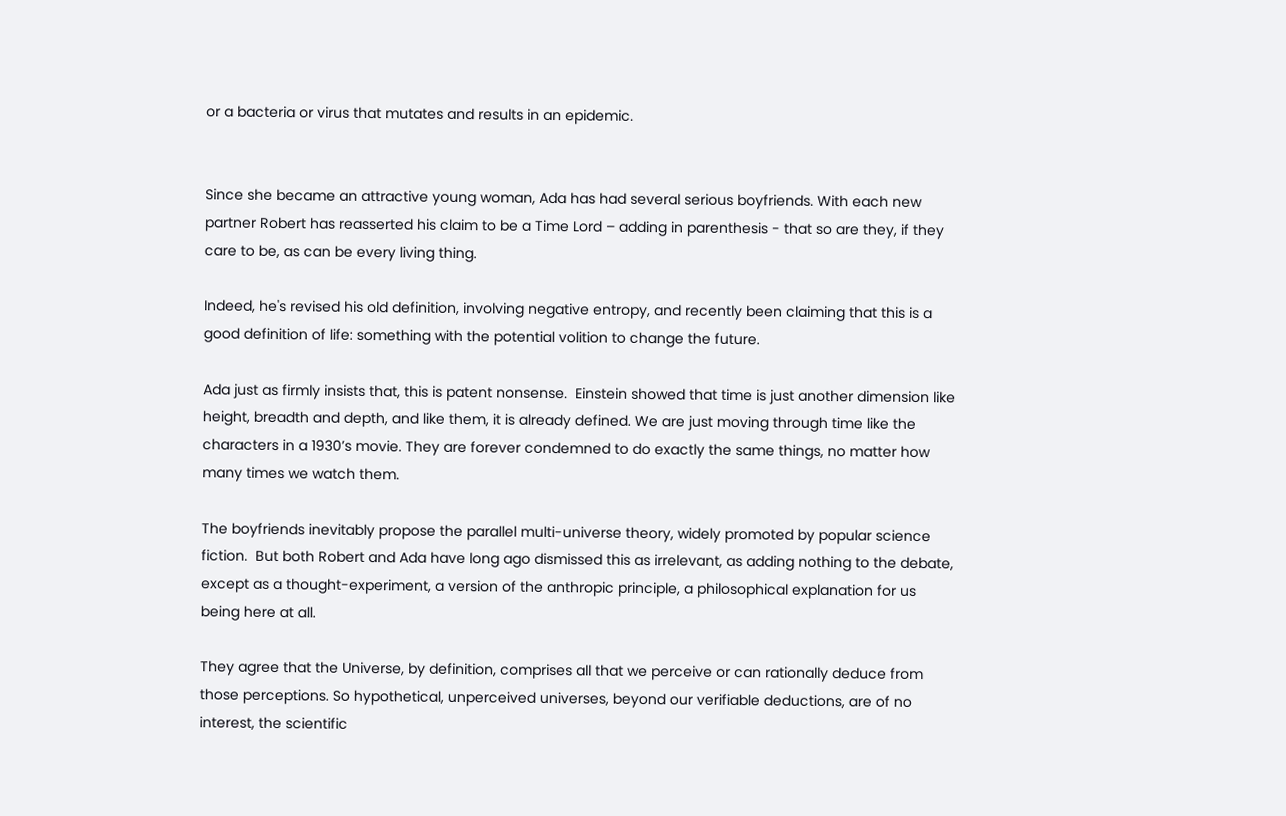or a bacteria or virus that mutates and results in an epidemic.


Since she became an attractive young woman, Ada has had several serious boyfriends. With each new partner Robert has reasserted his claim to be a Time Lord – adding in parenthesis - that so are they, if they care to be, as can be every living thing.

Indeed, he's revised his old definition, involving negative entropy, and recently been claiming that this is a good definition of life: something with the potential volition to change the future.

Ada just as firmly insists that, this is patent nonsense.  Einstein showed that time is just another dimension like height, breadth and depth, and like them, it is already defined. We are just moving through time like the characters in a 1930’s movie. They are forever condemned to do exactly the same things, no matter how many times we watch them.

The boyfriends inevitably propose the parallel multi-universe theory, widely promoted by popular science fiction.  But both Robert and Ada have long ago dismissed this as irrelevant, as adding nothing to the debate, except as a thought-experiment, a version of the anthropic principle, a philosophical explanation for us being here at all.

They agree that the Universe, by definition, comprises all that we perceive or can rationally deduce from those perceptions. So hypothetical, unperceived universes, beyond our verifiable deductions, are of no interest, the scientific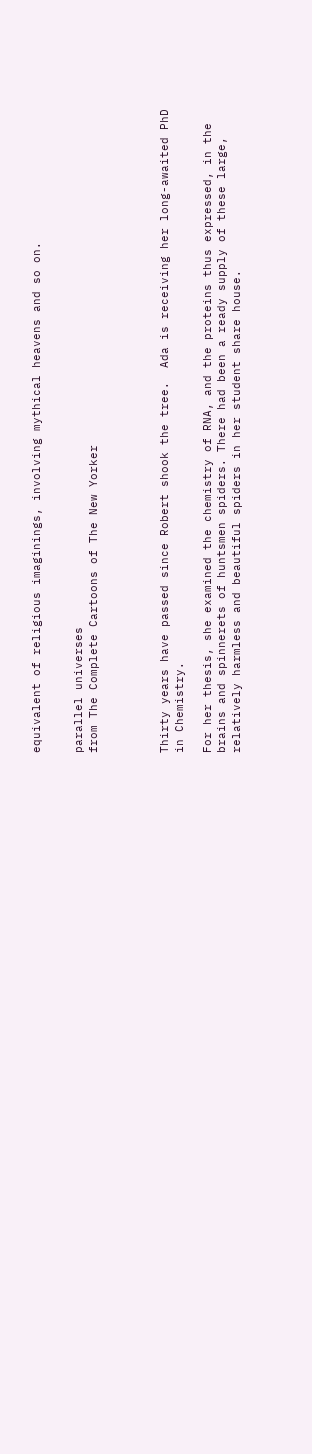equivalent of religious imaginings, involving mythical heavens and so on.


parallel universes
from The Complete Cartoons of The New Yorker




Thirty years have passed since Robert shook the tree.  Ada is receiving her long-awaited PhD in Chemistry.

For her thesis, she examined the chemistry of RNA, and the proteins thus expressed, in the brains and spinnerets of huntsmen spiders. There had been a ready supply of these large, relatively harmless and beautiful spiders in her student share house.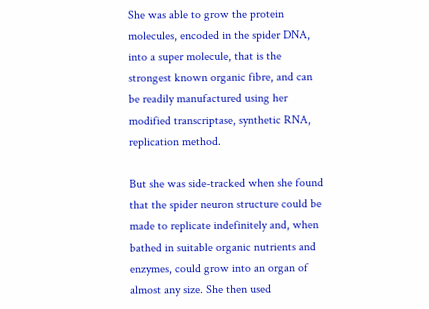She was able to grow the protein molecules, encoded in the spider DNA, into a super molecule, that is the strongest known organic fibre, and can be readily manufactured using her modified transcriptase, synthetic RNA, replication method.

But she was side-tracked when she found that the spider neuron structure could be made to replicate indefinitely and, when bathed in suitable organic nutrients and enzymes, could grow into an organ of almost any size. She then used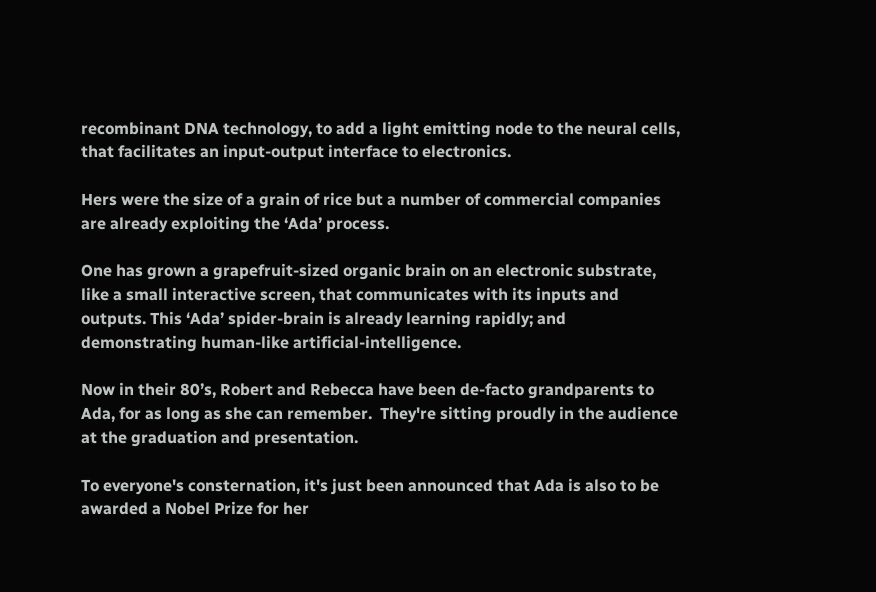recombinant DNA technology, to add a light emitting node to the neural cells, that facilitates an input-output interface to electronics.

Hers were the size of a grain of rice but a number of commercial companies are already exploiting the ‘Ada’ process.

One has grown a grapefruit-sized organic brain on an electronic substrate, like a small interactive screen, that communicates with its inputs and outputs. This ‘Ada’ spider-brain is already learning rapidly; and demonstrating human-like artificial-intelligence.

Now in their 80’s, Robert and Rebecca have been de-facto grandparents to Ada, for as long as she can remember.  They're sitting proudly in the audience at the graduation and presentation.

To everyone's consternation, it's just been announced that Ada is also to be awarded a Nobel Prize for her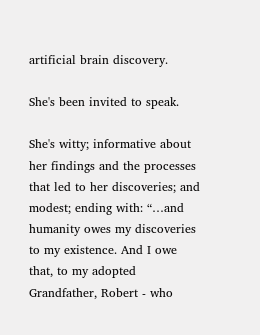artificial brain discovery.

She's been invited to speak.

She's witty; informative about her findings and the processes that led to her discoveries; and modest; ending with: “…and humanity owes my discoveries to my existence. And I owe that, to my adopted Grandfather, Robert - who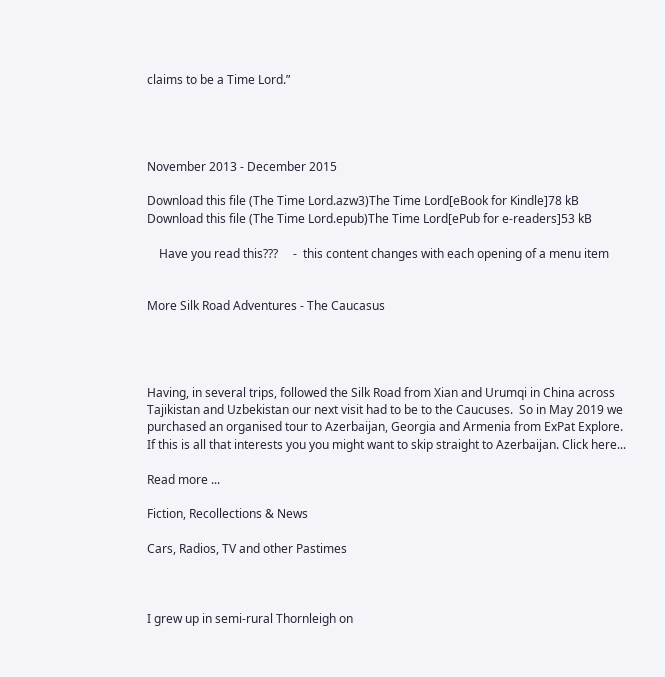claims to be a Time Lord.”




November 2013 - December 2015

Download this file (The Time Lord.azw3)The Time Lord[eBook for Kindle]78 kB
Download this file (The Time Lord.epub)The Time Lord[ePub for e-readers]53 kB

    Have you read this???     -  this content changes with each opening of a menu item


More Silk Road Adventures - The Caucasus




Having, in several trips, followed the Silk Road from Xian and Urumqi in China across Tajikistan and Uzbekistan our next visit had to be to the Caucuses.  So in May 2019 we purchased an organised tour to Azerbaijan, Georgia and Armenia from ExPat Explore.  If this is all that interests you you might want to skip straight to Azerbaijan. Click here...

Read more ...

Fiction, Recollections & News

Cars, Radios, TV and other Pastimes



I grew up in semi-rural Thornleigh on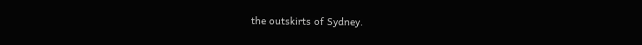the outskirts of Sydney.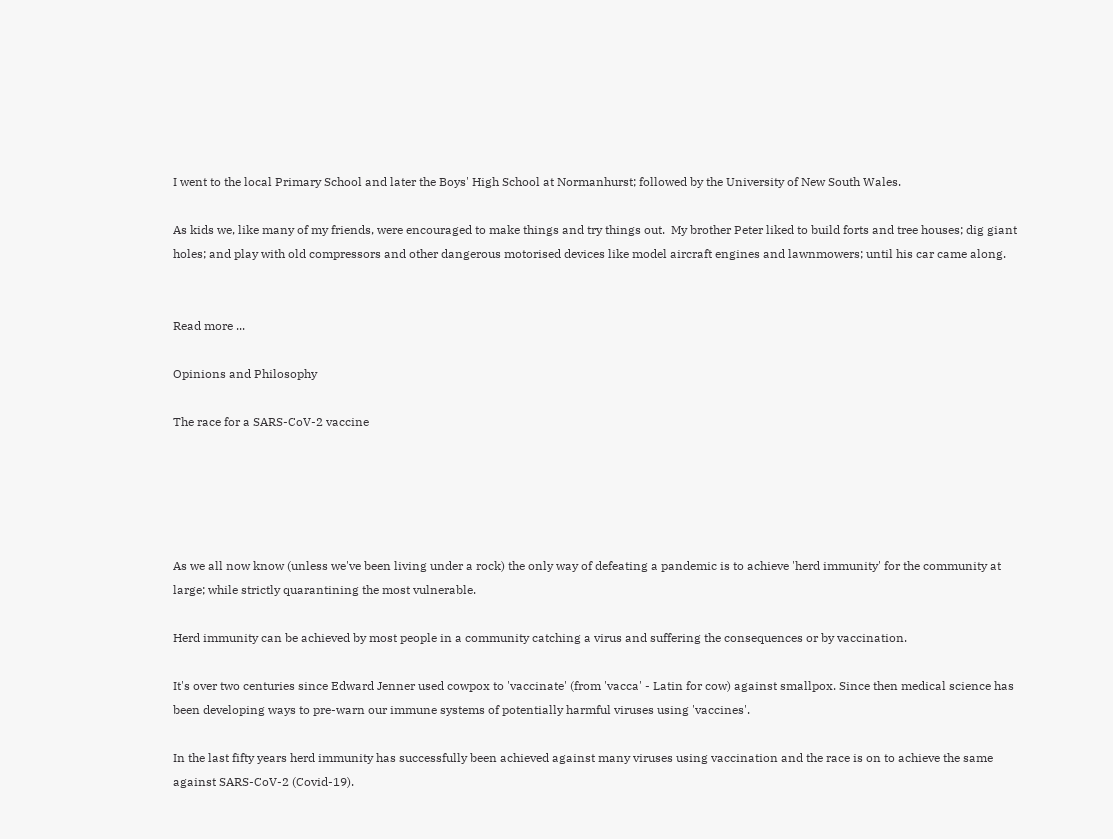I went to the local Primary School and later the Boys' High School at Normanhurst; followed by the University of New South Wales.

As kids we, like many of my friends, were encouraged to make things and try things out.  My brother Peter liked to build forts and tree houses; dig giant holes; and play with old compressors and other dangerous motorised devices like model aircraft engines and lawnmowers; until his car came along.


Read more ...

Opinions and Philosophy

The race for a SARS-CoV-2 vaccine





As we all now know (unless we've been living under a rock) the only way of defeating a pandemic is to achieve 'herd immunity' for the community at large; while strictly quarantining the most vulnerable.

Herd immunity can be achieved by most people in a community catching a virus and suffering the consequences or by vaccination.

It's over two centuries since Edward Jenner used cowpox to 'vaccinate' (from 'vacca' - Latin for cow) against smallpox. Since then medical science has been developing ways to pre-warn our immune systems of potentially harmful viruses using 'vaccines'.

In the last fifty years herd immunity has successfully been achieved against many viruses using vaccination and the race is on to achieve the same against SARS-CoV-2 (Covid-19).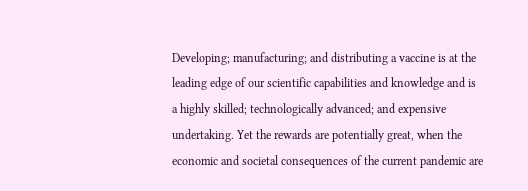Developing; manufacturing; and distributing a vaccine is at the leading edge of our scientific capabilities and knowledge and is a highly skilled; technologically advanced; and expensive undertaking. Yet the rewards are potentially great, when the economic and societal consequences of the current pandemic are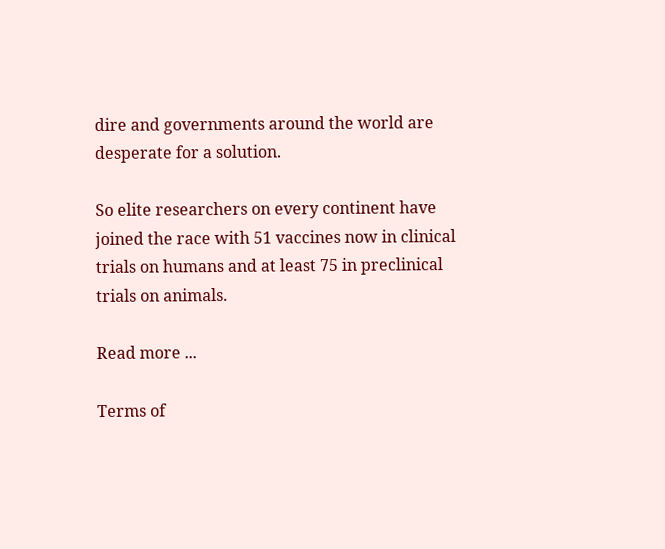dire and governments around the world are desperate for a solution.

So elite researchers on every continent have joined the race with 51 vaccines now in clinical trials on humans and at least 75 in preclinical trials on animals.

Read more ...

Terms of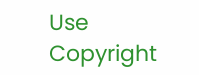Use                                           Copyright